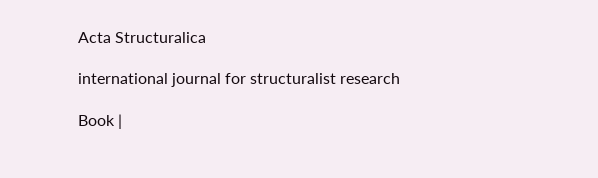Acta Structuralica

international journal for structuralist research

Book |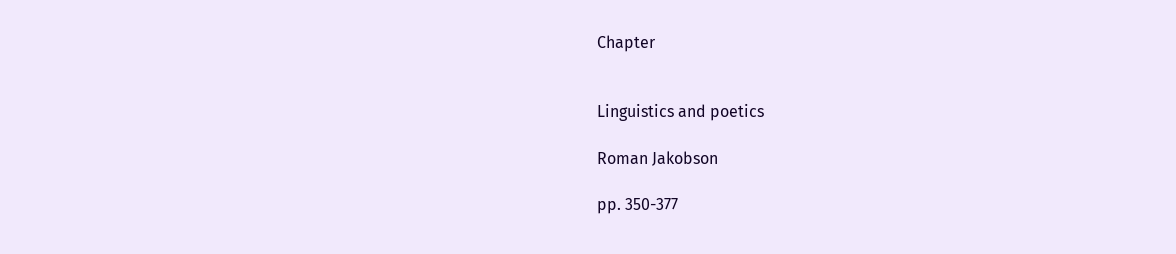Chapter


Linguistics and poetics

Roman Jakobson

pp. 350-377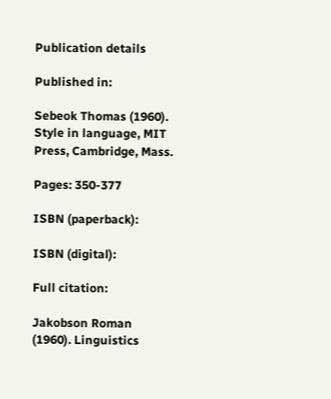Publication details

Published in:

Sebeok Thomas (1960). Style in language, MIT Press, Cambridge, Mass.

Pages: 350-377

ISBN (paperback):

ISBN (digital):

Full citation:

Jakobson Roman (1960). Linguistics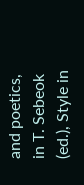and poetics, in T. Sebeok (ed.), Style in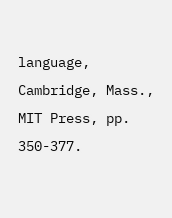language, Cambridge, Mass., MIT Press, pp. 350-377.